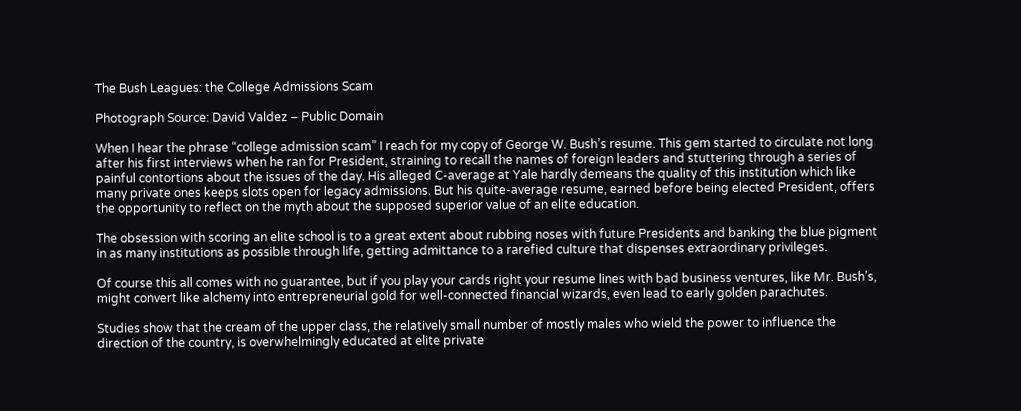The Bush Leagues: the College Admissions Scam

Photograph Source: David Valdez – Public Domain

When I hear the phrase “college admission scam” I reach for my copy of George W. Bush’s resume. This gem started to circulate not long after his first interviews when he ran for President, straining to recall the names of foreign leaders and stuttering through a series of painful contortions about the issues of the day. His alleged C-average at Yale hardly demeans the quality of this institution which like many private ones keeps slots open for legacy admissions. But his quite-average resume, earned before being elected President, offers the opportunity to reflect on the myth about the supposed superior value of an elite education.

The obsession with scoring an elite school is to a great extent about rubbing noses with future Presidents and banking the blue pigment in as many institutions as possible through life, getting admittance to a rarefied culture that dispenses extraordinary privileges.

Of course this all comes with no guarantee, but if you play your cards right your resume lines with bad business ventures, like Mr. Bush’s, might convert like alchemy into entrepreneurial gold for well-connected financial wizards, even lead to early golden parachutes.

Studies show that the cream of the upper class, the relatively small number of mostly males who wield the power to influence the direction of the country, is overwhelmingly educated at elite private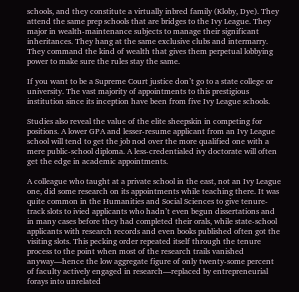schools, and they constitute a virtually inbred family (Kloby, Dye). They attend the same prep schools that are bridges to the Ivy League. They major in wealth-maintenance subjects to manage their significant inheritances. They hang at the same exclusive clubs and intermarry. They command the kind of wealth that gives them perpetual lobbying power to make sure the rules stay the same.

If you want to be a Supreme Court justice don’t go to a state college or university. The vast majority of appointments to this prestigious institution since its inception have been from five Ivy League schools.

Studies also reveal the value of the elite sheepskin in competing for positions. A lower GPA and lesser-resume applicant from an Ivy League school will tend to get the job nod over the more qualified one with a mere public-school diploma. A less-credentialed ivy doctorate will often get the edge in academic appointments.

A colleague who taught at a private school in the east, not an Ivy League one, did some research on its appointments while teaching there. It was quite common in the Humanities and Social Sciences to give tenure-track slots to ivied applicants who hadn’t even begun dissertations and in many cases before they had completed their orals, while state-school applicants with research records and even books published often got the visiting slots. This pecking order repeated itself through the tenure process to the point when most of the research trails vanished anyway—hence the low aggregate figure of only twenty-some percent of faculty actively engaged in research—replaced by entrepreneurial forays into unrelated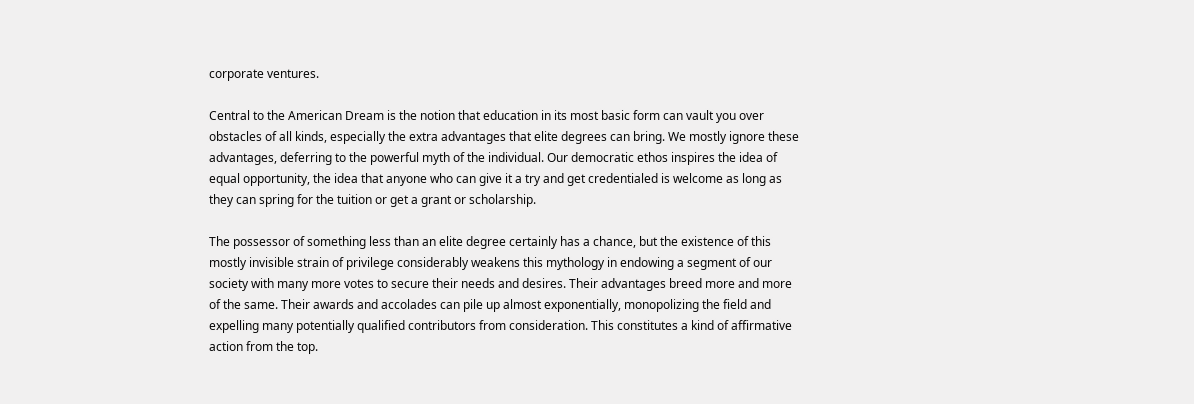corporate ventures.

Central to the American Dream is the notion that education in its most basic form can vault you over obstacles of all kinds, especially the extra advantages that elite degrees can bring. We mostly ignore these advantages, deferring to the powerful myth of the individual. Our democratic ethos inspires the idea of equal opportunity, the idea that anyone who can give it a try and get credentialed is welcome as long as they can spring for the tuition or get a grant or scholarship.

The possessor of something less than an elite degree certainly has a chance, but the existence of this mostly invisible strain of privilege considerably weakens this mythology in endowing a segment of our society with many more votes to secure their needs and desires. Their advantages breed more and more of the same. Their awards and accolades can pile up almost exponentially, monopolizing the field and expelling many potentially qualified contributors from consideration. This constitutes a kind of affirmative action from the top.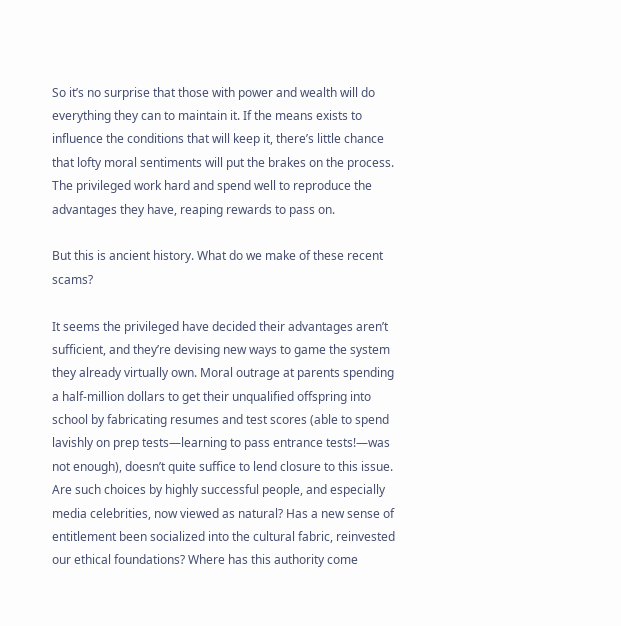So it’s no surprise that those with power and wealth will do everything they can to maintain it. If the means exists to influence the conditions that will keep it, there’s little chance that lofty moral sentiments will put the brakes on the process. The privileged work hard and spend well to reproduce the advantages they have, reaping rewards to pass on.

But this is ancient history. What do we make of these recent scams?

It seems the privileged have decided their advantages aren’t sufficient, and they’re devising new ways to game the system they already virtually own. Moral outrage at parents spending a half-million dollars to get their unqualified offspring into school by fabricating resumes and test scores (able to spend lavishly on prep tests—learning to pass entrance tests!—was not enough), doesn’t quite suffice to lend closure to this issue. Are such choices by highly successful people, and especially media celebrities, now viewed as natural? Has a new sense of entitlement been socialized into the cultural fabric, reinvested our ethical foundations? Where has this authority come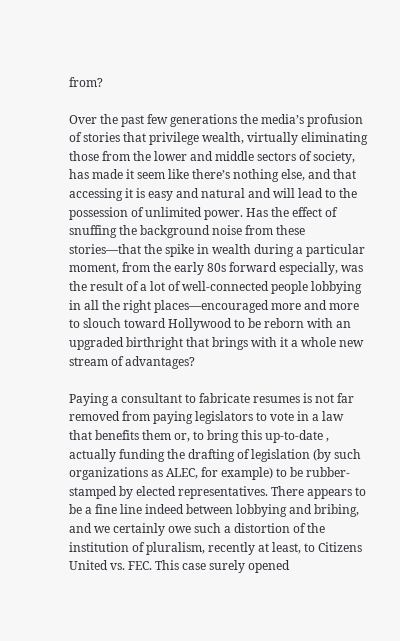from?

Over the past few generations the media’s profusion of stories that privilege wealth, virtually eliminating those from the lower and middle sectors of society, has made it seem like there’s nothing else, and that accessing it is easy and natural and will lead to the possession of unlimited power. Has the effect of snuffing the background noise from these stories—that the spike in wealth during a particular moment, from the early 80s forward especially, was the result of a lot of well-connected people lobbying in all the right places—encouraged more and more to slouch toward Hollywood to be reborn with an upgraded birthright that brings with it a whole new stream of advantages?

Paying a consultant to fabricate resumes is not far removed from paying legislators to vote in a law that benefits them or, to bring this up-to-date , actually funding the drafting of legislation (by such organizations as ALEC, for example) to be rubber-stamped by elected representatives. There appears to be a fine line indeed between lobbying and bribing, and we certainly owe such a distortion of the institution of pluralism, recently at least, to Citizens United vs. FEC. This case surely opened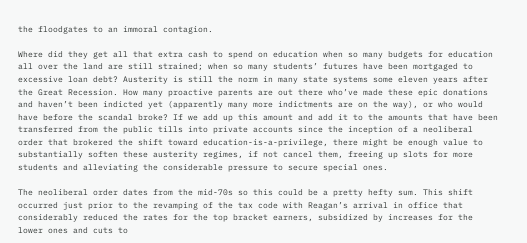the floodgates to an immoral contagion.

Where did they get all that extra cash to spend on education when so many budgets for education all over the land are still strained; when so many students’ futures have been mortgaged to excessive loan debt? Austerity is still the norm in many state systems some eleven years after the Great Recession. How many proactive parents are out there who’ve made these epic donations and haven’t been indicted yet (apparently many more indictments are on the way), or who would have before the scandal broke? If we add up this amount and add it to the amounts that have been transferred from the public tills into private accounts since the inception of a neoliberal order that brokered the shift toward education-is-a-privilege, there might be enough value to substantially soften these austerity regimes, if not cancel them, freeing up slots for more students and alleviating the considerable pressure to secure special ones.

The neoliberal order dates from the mid-70s so this could be a pretty hefty sum. This shift occurred just prior to the revamping of the tax code with Reagan’s arrival in office that considerably reduced the rates for the top bracket earners, subsidized by increases for the lower ones and cuts to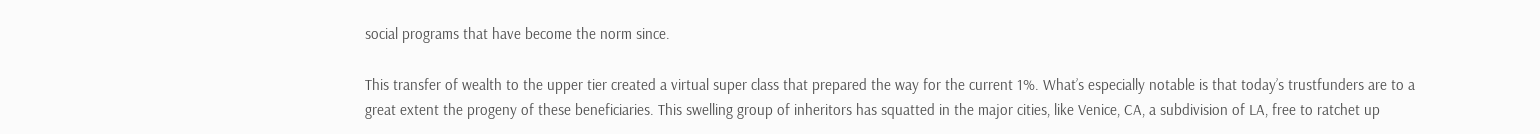social programs that have become the norm since.

This transfer of wealth to the upper tier created a virtual super class that prepared the way for the current 1%. What’s especially notable is that today’s trustfunders are to a great extent the progeny of these beneficiaries. This swelling group of inheritors has squatted in the major cities, like Venice, CA, a subdivision of LA, free to ratchet up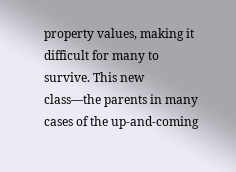property values, making it difficult for many to survive. This new class—the parents in many cases of the up-and-coming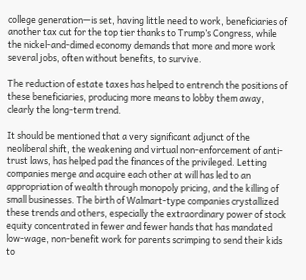college generation—is set, having little need to work, beneficiaries of another tax cut for the top tier thanks to Trump’s Congress, while the nickel-and-dimed economy demands that more and more work several jobs, often without benefits, to survive.

The reduction of estate taxes has helped to entrench the positions of these beneficiaries, producing more means to lobby them away, clearly the long-term trend.

It should be mentioned that a very significant adjunct of the neoliberal shift, the weakening and virtual non-enforcement of anti-trust laws, has helped pad the finances of the privileged. Letting companies merge and acquire each other at will has led to an appropriation of wealth through monopoly pricing, and the killing of small businesses. The birth of Walmart-type companies crystallized these trends and others, especially the extraordinary power of stock equity concentrated in fewer and fewer hands that has mandated low-wage, non-benefit work for parents scrimping to send their kids to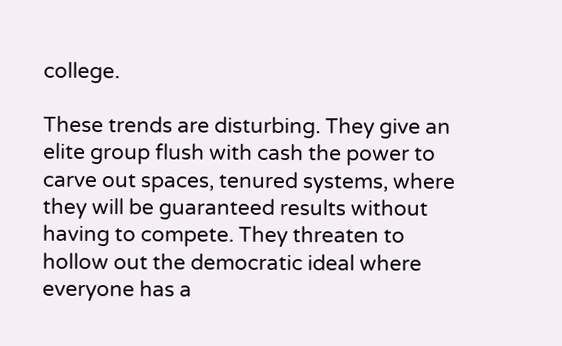college.

These trends are disturbing. They give an elite group flush with cash the power to carve out spaces, tenured systems, where they will be guaranteed results without having to compete. They threaten to hollow out the democratic ideal where everyone has a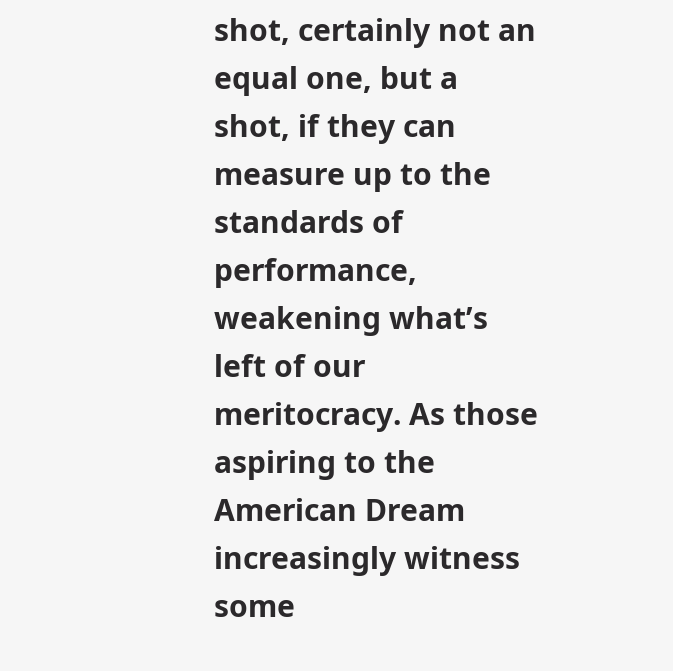shot, certainly not an equal one, but a shot, if they can measure up to the standards of performance, weakening what’s left of our meritocracy. As those aspiring to the American Dream increasingly witness some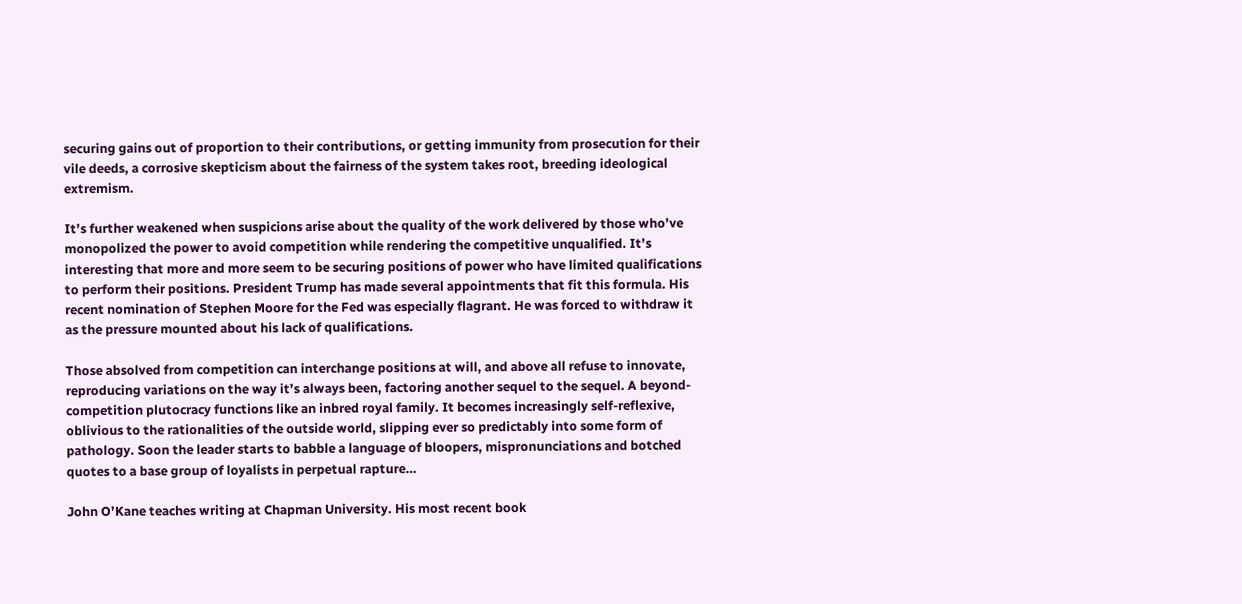securing gains out of proportion to their contributions, or getting immunity from prosecution for their vile deeds, a corrosive skepticism about the fairness of the system takes root, breeding ideological extremism.

It’s further weakened when suspicions arise about the quality of the work delivered by those who’ve monopolized the power to avoid competition while rendering the competitive unqualified. It’s interesting that more and more seem to be securing positions of power who have limited qualifications to perform their positions. President Trump has made several appointments that fit this formula. His recent nomination of Stephen Moore for the Fed was especially flagrant. He was forced to withdraw it as the pressure mounted about his lack of qualifications.

Those absolved from competition can interchange positions at will, and above all refuse to innovate, reproducing variations on the way it’s always been, factoring another sequel to the sequel. A beyond-competition plutocracy functions like an inbred royal family. It becomes increasingly self-reflexive, oblivious to the rationalities of the outside world, slipping ever so predictably into some form of pathology. Soon the leader starts to babble a language of bloopers, mispronunciations and botched quotes to a base group of loyalists in perpetual rapture…

John O’Kane teaches writing at Chapman University. His most recent book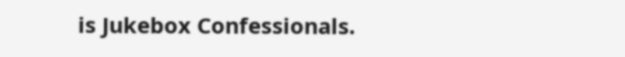is Jukebox Confessionals.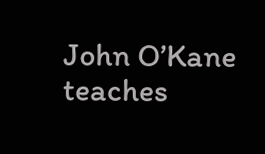John O’Kane teaches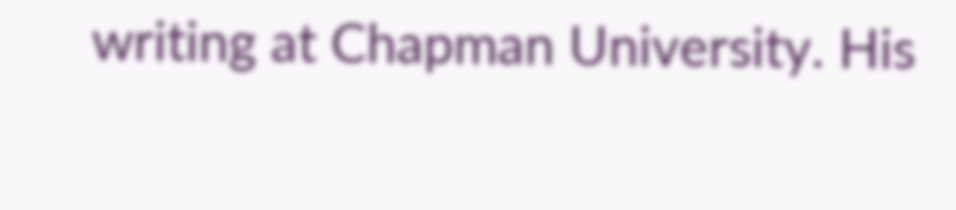writing at Chapman University. His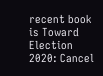recent book is Toward Election 2020: Cancel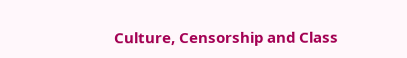Culture, Censorship and Class